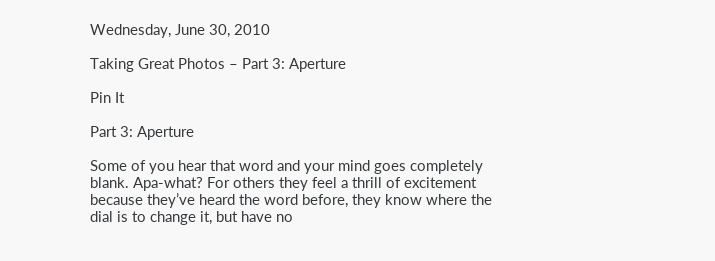Wednesday, June 30, 2010

Taking Great Photos – Part 3: Aperture

Pin It

Part 3: Aperture

Some of you hear that word and your mind goes completely blank. Apa-what? For others they feel a thrill of excitement because they’ve heard the word before, they know where the dial is to change it, but have no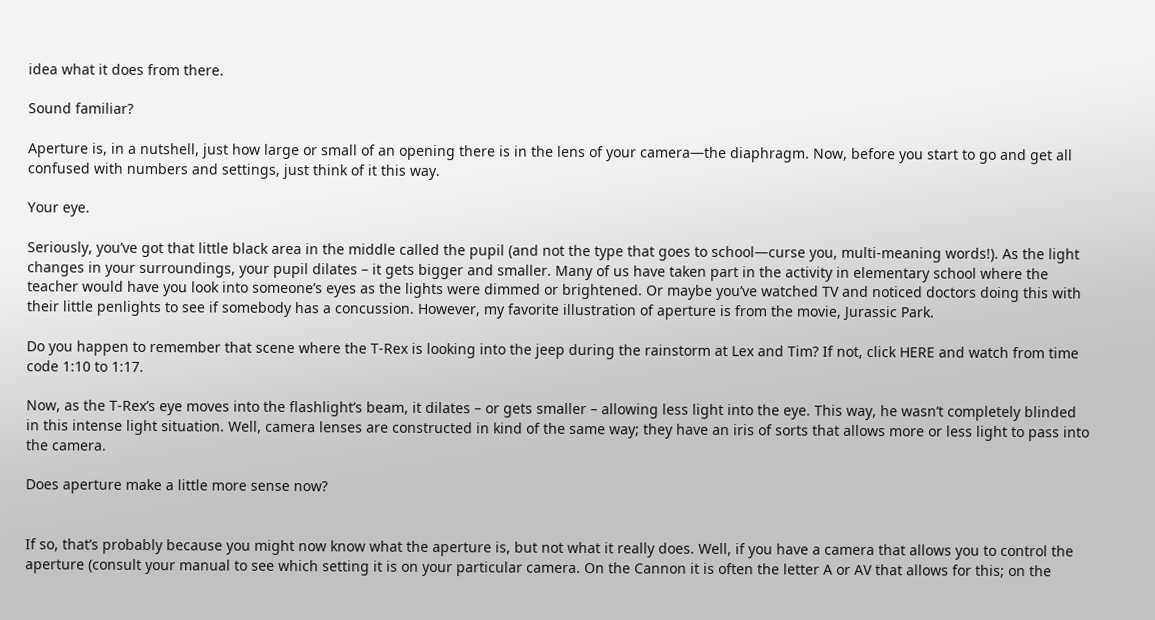idea what it does from there.

Sound familiar?

Aperture is, in a nutshell, just how large or small of an opening there is in the lens of your camera—the diaphragm. Now, before you start to go and get all confused with numbers and settings, just think of it this way.

Your eye.

Seriously, you’ve got that little black area in the middle called the pupil (and not the type that goes to school—curse you, multi-meaning words!). As the light changes in your surroundings, your pupil dilates – it gets bigger and smaller. Many of us have taken part in the activity in elementary school where the teacher would have you look into someone’s eyes as the lights were dimmed or brightened. Or maybe you’ve watched TV and noticed doctors doing this with their little penlights to see if somebody has a concussion. However, my favorite illustration of aperture is from the movie, Jurassic Park.

Do you happen to remember that scene where the T-Rex is looking into the jeep during the rainstorm at Lex and Tim? If not, click HERE and watch from time code 1:10 to 1:17.

Now, as the T-Rex’s eye moves into the flashlight’s beam, it dilates – or gets smaller – allowing less light into the eye. This way, he wasn’t completely blinded in this intense light situation. Well, camera lenses are constructed in kind of the same way; they have an iris of sorts that allows more or less light to pass into the camera.

Does aperture make a little more sense now?


If so, that’s probably because you might now know what the aperture is, but not what it really does. Well, if you have a camera that allows you to control the aperture (consult your manual to see which setting it is on your particular camera. On the Cannon it is often the letter A or AV that allows for this; on the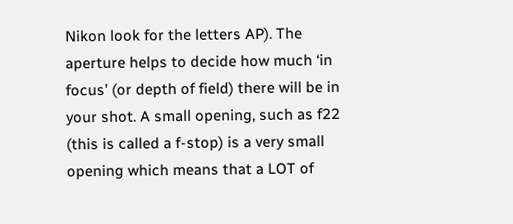Nikon look for the letters AP). The aperture helps to decide how much ‘in focus’ (or depth of field) there will be in your shot. A small opening, such as f22 (this is called a f-stop) is a very small opening which means that a LOT of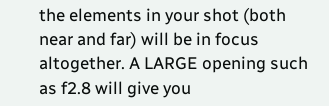the elements in your shot (both near and far) will be in focus altogether. A LARGE opening such as f2.8 will give you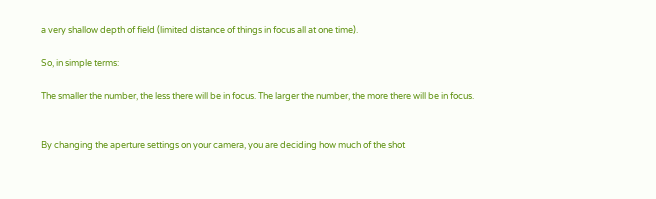a very shallow depth of field (limited distance of things in focus all at one time).

So, in simple terms:

The smaller the number, the less there will be in focus. The larger the number, the more there will be in focus.


By changing the aperture settings on your camera, you are deciding how much of the shot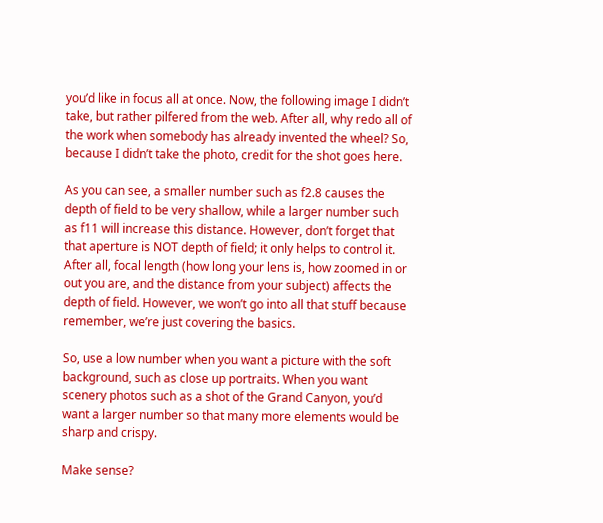you’d like in focus all at once. Now, the following image I didn’t take, but rather pilfered from the web. After all, why redo all of the work when somebody has already invented the wheel? So, because I didn’t take the photo, credit for the shot goes here.

As you can see, a smaller number such as f2.8 causes the depth of field to be very shallow, while a larger number such as f11 will increase this distance. However, don’t forget that that aperture is NOT depth of field; it only helps to control it. After all, focal length (how long your lens is, how zoomed in or out you are, and the distance from your subject) affects the depth of field. However, we won’t go into all that stuff because remember, we’re just covering the basics.

So, use a low number when you want a picture with the soft background, such as close up portraits. When you want scenery photos such as a shot of the Grand Canyon, you’d want a larger number so that many more elements would be sharp and crispy.

Make sense?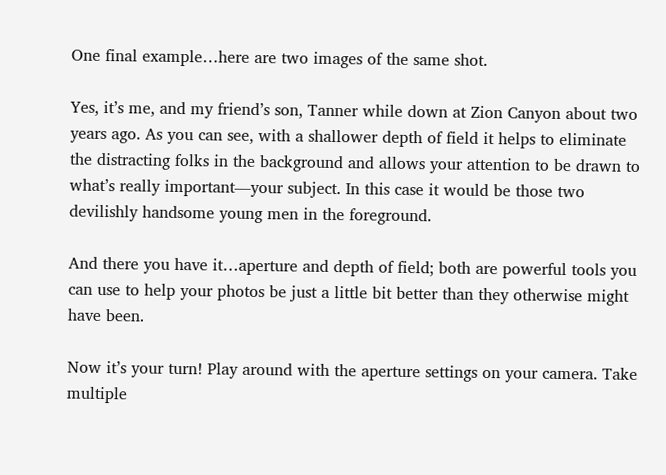One final example…here are two images of the same shot.

Yes, it’s me, and my friend’s son, Tanner while down at Zion Canyon about two years ago. As you can see, with a shallower depth of field it helps to eliminate the distracting folks in the background and allows your attention to be drawn to what’s really important—your subject. In this case it would be those two devilishly handsome young men in the foreground.

And there you have it…aperture and depth of field; both are powerful tools you can use to help your photos be just a little bit better than they otherwise might have been.

Now it’s your turn! Play around with the aperture settings on your camera. Take multiple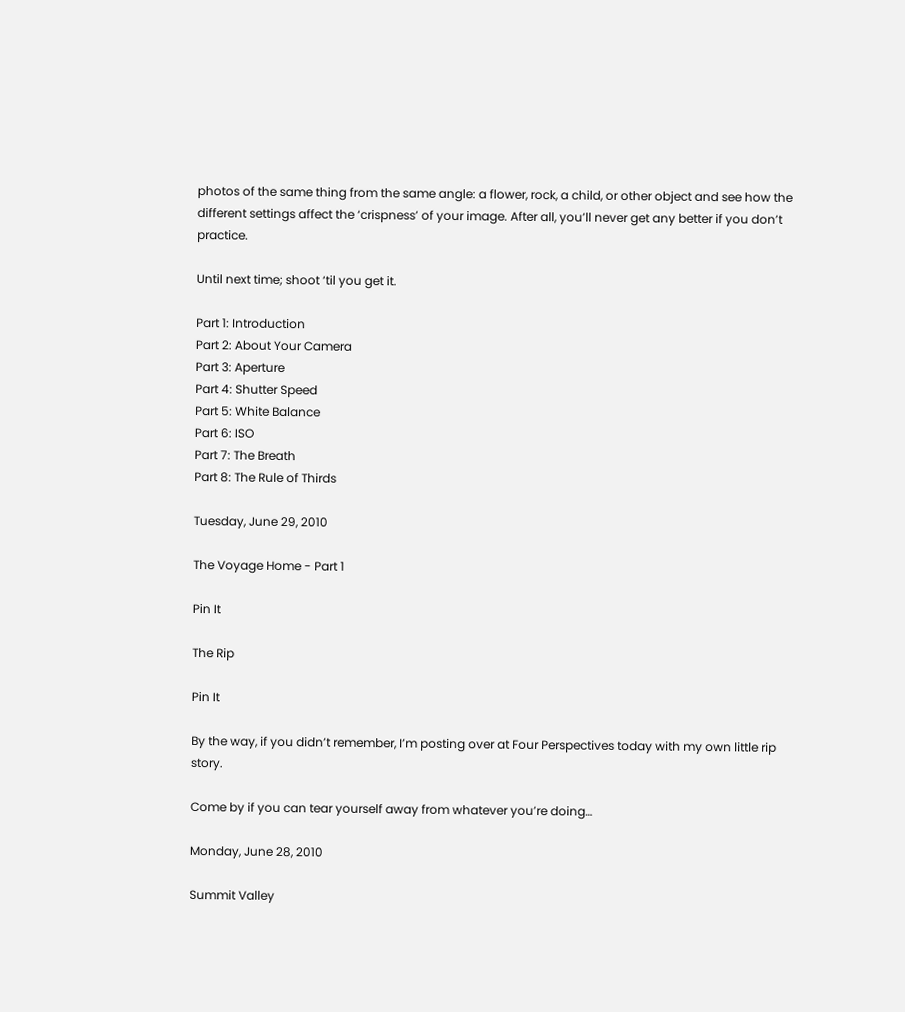photos of the same thing from the same angle: a flower, rock, a child, or other object and see how the different settings affect the ‘crispness’ of your image. After all, you’ll never get any better if you don’t practice.

Until next time; shoot ‘til you get it.

Part 1: Introduction
Part 2: About Your Camera
Part 3: Aperture
Part 4: Shutter Speed
Part 5: White Balance
Part 6: ISO
Part 7: The Breath
Part 8: The Rule of Thirds

Tuesday, June 29, 2010

The Voyage Home - Part 1

Pin It

The Rip

Pin It

By the way, if you didn’t remember, I’m posting over at Four Perspectives today with my own little rip story.

Come by if you can tear yourself away from whatever you’re doing…

Monday, June 28, 2010

Summit Valley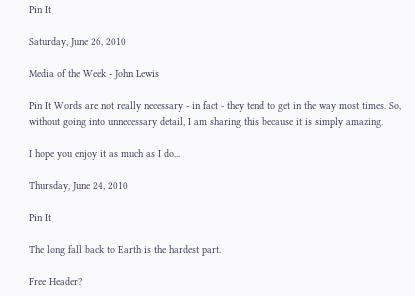Pin It

Saturday, June 26, 2010

Media of the Week - John Lewis

Pin It Words are not really necessary - in fact - they tend to get in the way most times. So, without going into unnecessary detail, I am sharing this because it is simply amazing.

I hope you enjoy it as much as I do...

Thursday, June 24, 2010

Pin It

The long fall back to Earth is the hardest part.

Free Header?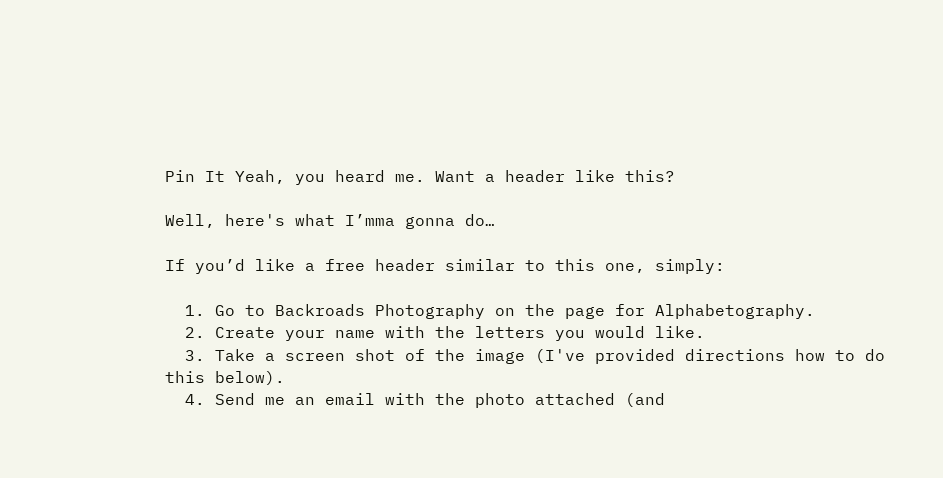Pin It Yeah, you heard me. Want a header like this?

Well, here's what I’mma gonna do…

If you’d like a free header similar to this one, simply:

  1. Go to Backroads Photography on the page for Alphabetography.
  2. Create your name with the letters you would like.
  3. Take a screen shot of the image (I've provided directions how to do this below).
  4. Send me an email with the photo attached (and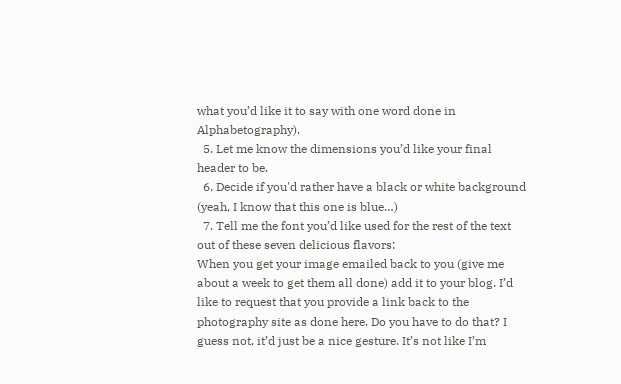what you’d like it to say with one word done in Alphabetography).
  5. Let me know the dimensions you’d like your final header to be.
  6. Decide if you'd rather have a black or white background (yeah, I know that this one is blue…)
  7. Tell me the font you’d like used for the rest of the text out of these seven delicious flavors:
When you get your image emailed back to you (give me about a week to get them all done) add it to your blog. I’d like to request that you provide a link back to the photography site as done here. Do you have to do that? I guess not, it’d just be a nice gesture. It’s not like I’m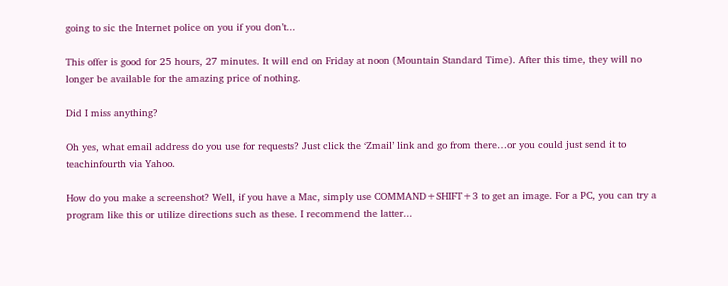going to sic the Internet police on you if you don’t...

This offer is good for 25 hours, 27 minutes. It will end on Friday at noon (Mountain Standard Time). After this time, they will no longer be available for the amazing price of nothing.

Did I miss anything?

Oh yes, what email address do you use for requests? Just click the ‘Zmail’ link and go from there…or you could just send it to teachinfourth via Yahoo.

How do you make a screenshot? Well, if you have a Mac, simply use COMMAND+SHIFT+3 to get an image. For a PC, you can try a program like this or utilize directions such as these. I recommend the latter...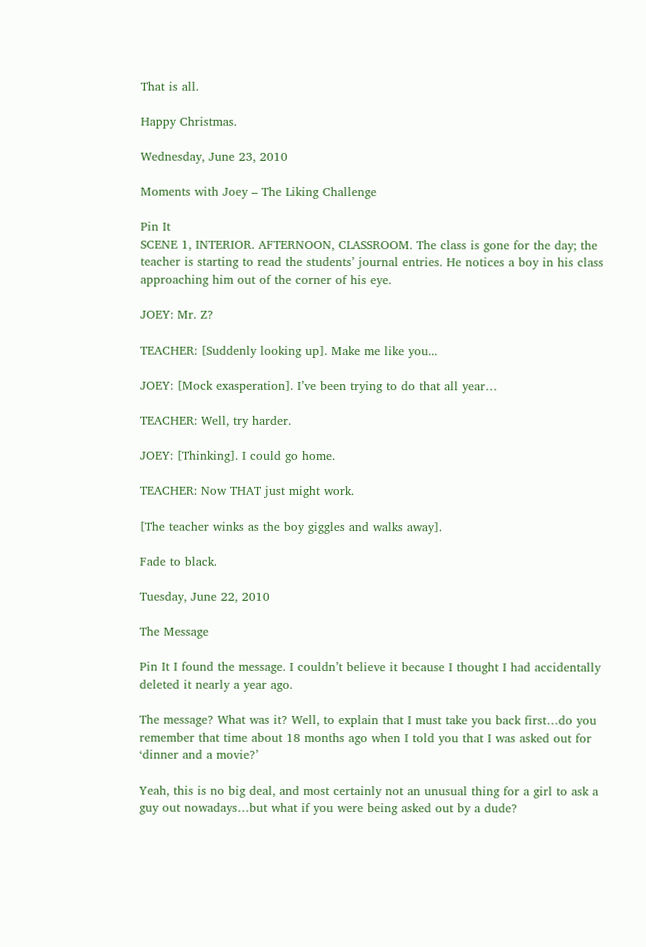That is all.

Happy Christmas.

Wednesday, June 23, 2010

Moments with Joey – The Liking Challenge

Pin It
SCENE 1, INTERIOR. AFTERNOON, CLASSROOM. The class is gone for the day; the teacher is starting to read the students’ journal entries. He notices a boy in his class approaching him out of the corner of his eye.

JOEY: Mr. Z?

TEACHER: [Suddenly looking up]. Make me like you...

JOEY: [Mock exasperation]. I’ve been trying to do that all year…

TEACHER: Well, try harder.

JOEY: [Thinking]. I could go home.

TEACHER: Now THAT just might work.

[The teacher winks as the boy giggles and walks away].

Fade to black.

Tuesday, June 22, 2010

The Message

Pin It I found the message. I couldn’t believe it because I thought I had accidentally deleted it nearly a year ago.

The message? What was it? Well, to explain that I must take you back first…do you remember that time about 18 months ago when I told you that I was asked out for ‘dinner and a movie?’

Yeah, this is no big deal, and most certainly not an unusual thing for a girl to ask a guy out nowadays…but what if you were being asked out by a dude?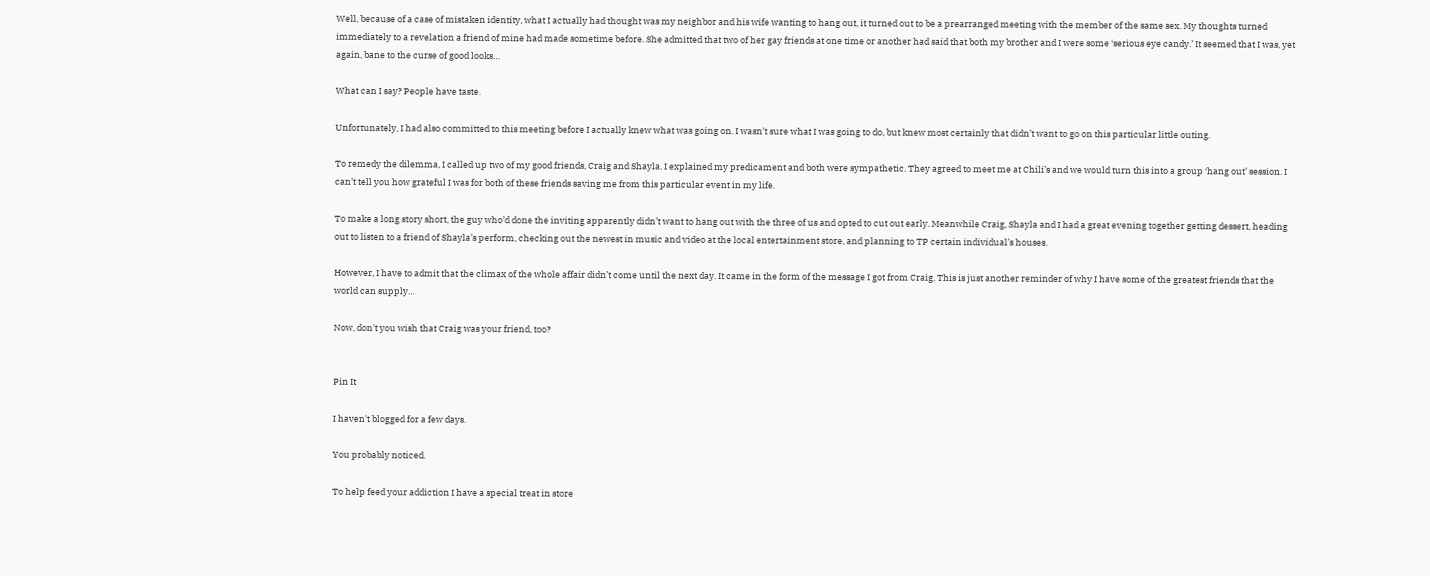Well, because of a case of mistaken identity, what I actually had thought was my neighbor and his wife wanting to hang out, it turned out to be a prearranged meeting with the member of the same sex. My thoughts turned immediately to a revelation a friend of mine had made sometime before. She admitted that two of her gay friends at one time or another had said that both my brother and I were some ‘serious eye candy.’ It seemed that I was, yet again, bane to the curse of good looks…

What can I say? People have taste.

Unfortunately, I had also committed to this meeting before I actually knew what was going on. I wasn’t sure what I was going to do, but knew most certainly that didn’t want to go on this particular little outing.

To remedy the dilemma, I called up two of my good friends, Craig and Shayla. I explained my predicament and both were sympathetic. They agreed to meet me at Chili’s and we would turn this into a group ‘hang out’ session. I can’t tell you how grateful I was for both of these friends saving me from this particular event in my life.

To make a long story short, the guy who’d done the inviting apparently didn’t want to hang out with the three of us and opted to cut out early. Meanwhile Craig, Shayla and I had a great evening together getting dessert, heading out to listen to a friend of Shayla’s perform, checking out the newest in music and video at the local entertainment store, and planning to TP certain individual’s houses.

However, I have to admit that the climax of the whole affair didn’t come until the next day. It came in the form of the message I got from Craig. This is just another reminder of why I have some of the greatest friends that the world can supply…

Now, don't you wish that Craig was your friend, too?


Pin It

I haven't blogged for a few days.

You probably noticed.

To help feed your addiction I have a special treat in store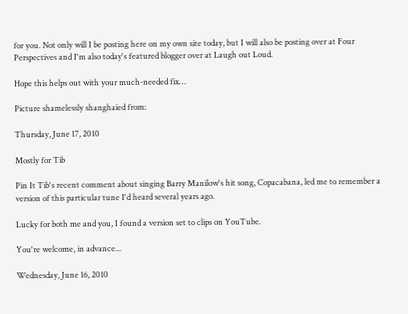for you. Not only will I be posting here on my own site today, but I will also be posting over at Four Perspectives and I'm also today's featured blogger over at Laugh out Loud.

Hope this helps out with your much-needed fix…

Picture shamelessly shanghaied from:

Thursday, June 17, 2010

Mostly for Tib

Pin It Tib's recent comment about singing Barry Manilow's hit song, Copacabana, led me to remember a version of this particular tune I'd heard several years ago.

Lucky for both me and you, I found a version set to clips on YouTube.

You're welcome, in advance...

Wednesday, June 16, 2010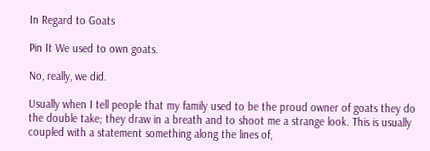In Regard to Goats

Pin It We used to own goats.

No, really, we did.

Usually when I tell people that my family used to be the proud owner of goats they do the double take; they draw in a breath and to shoot me a strange look. This is usually coupled with a statement something along the lines of,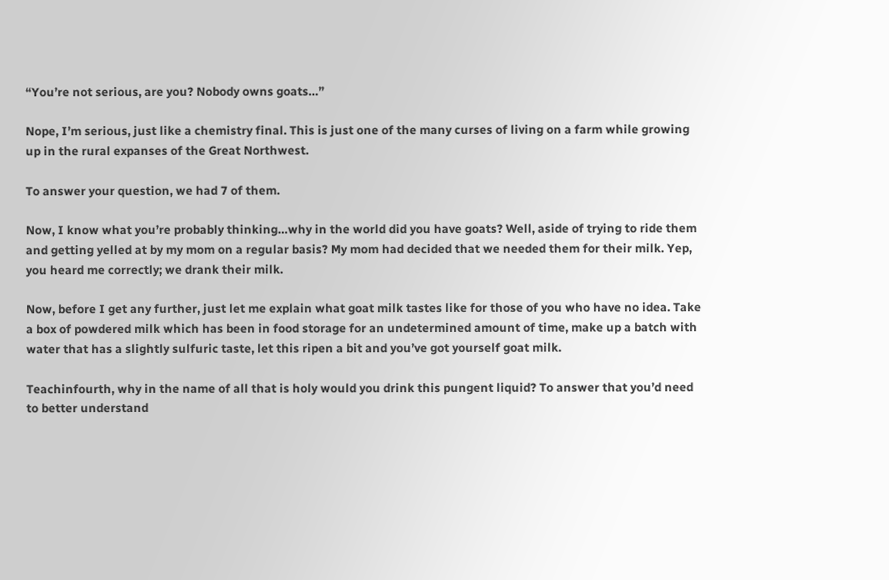“You’re not serious, are you? Nobody owns goats…”

Nope, I’m serious, just like a chemistry final. This is just one of the many curses of living on a farm while growing up in the rural expanses of the Great Northwest.

To answer your question, we had 7 of them.

Now, I know what you’re probably thinking…why in the world did you have goats? Well, aside of trying to ride them and getting yelled at by my mom on a regular basis? My mom had decided that we needed them for their milk. Yep, you heard me correctly; we drank their milk.

Now, before I get any further, just let me explain what goat milk tastes like for those of you who have no idea. Take a box of powdered milk which has been in food storage for an undetermined amount of time, make up a batch with water that has a slightly sulfuric taste, let this ripen a bit and you’ve got yourself goat milk.

Teachinfourth, why in the name of all that is holy would you drink this pungent liquid? To answer that you’d need to better understand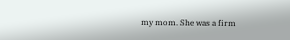my mom. She was a firm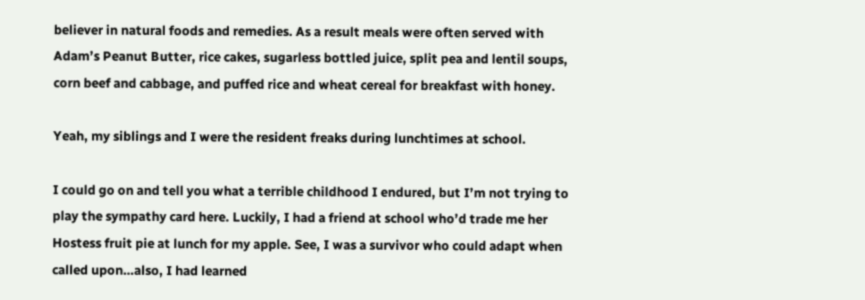believer in natural foods and remedies. As a result meals were often served with Adam’s Peanut Butter, rice cakes, sugarless bottled juice, split pea and lentil soups, corn beef and cabbage, and puffed rice and wheat cereal for breakfast with honey.

Yeah, my siblings and I were the resident freaks during lunchtimes at school.

I could go on and tell you what a terrible childhood I endured, but I’m not trying to play the sympathy card here. Luckily, I had a friend at school who’d trade me her Hostess fruit pie at lunch for my apple. See, I was a survivor who could adapt when called upon…also, I had learned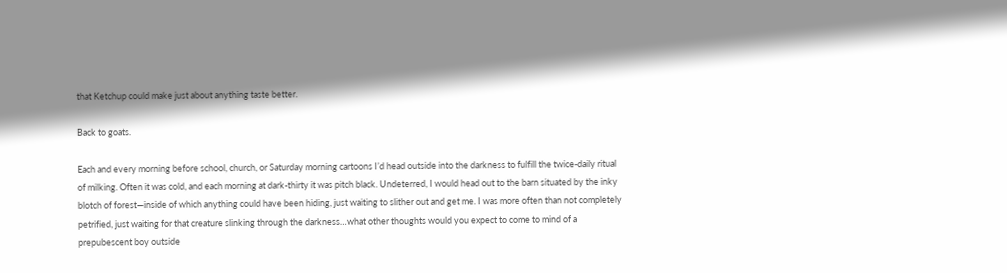that Ketchup could make just about anything taste better.

Back to goats.

Each and every morning before school, church, or Saturday morning cartoons I’d head outside into the darkness to fulfill the twice-daily ritual of milking. Often it was cold, and each morning at dark-thirty it was pitch black. Undeterred, I would head out to the barn situated by the inky blotch of forest—inside of which anything could have been hiding, just waiting to slither out and get me. I was more often than not completely petrified, just waiting for that creature slinking through the darkness…what other thoughts would you expect to come to mind of a prepubescent boy outside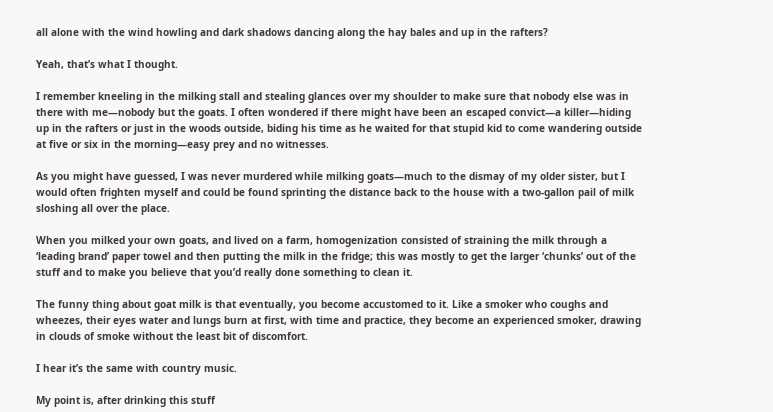all alone with the wind howling and dark shadows dancing along the hay bales and up in the rafters?

Yeah, that’s what I thought.

I remember kneeling in the milking stall and stealing glances over my shoulder to make sure that nobody else was in there with me—nobody but the goats. I often wondered if there might have been an escaped convict—a killer—hiding up in the rafters or just in the woods outside, biding his time as he waited for that stupid kid to come wandering outside at five or six in the morning—easy prey and no witnesses.

As you might have guessed, I was never murdered while milking goats—much to the dismay of my older sister, but I would often frighten myself and could be found sprinting the distance back to the house with a two-gallon pail of milk sloshing all over the place.

When you milked your own goats, and lived on a farm, homogenization consisted of straining the milk through a ‘leading brand’ paper towel and then putting the milk in the fridge; this was mostly to get the larger ‘chunks’ out of the stuff and to make you believe that you’d really done something to clean it.

The funny thing about goat milk is that eventually, you become accustomed to it. Like a smoker who coughs and wheezes, their eyes water and lungs burn at first, with time and practice, they become an experienced smoker, drawing in clouds of smoke without the least bit of discomfort.

I hear it’s the same with country music.

My point is, after drinking this stuff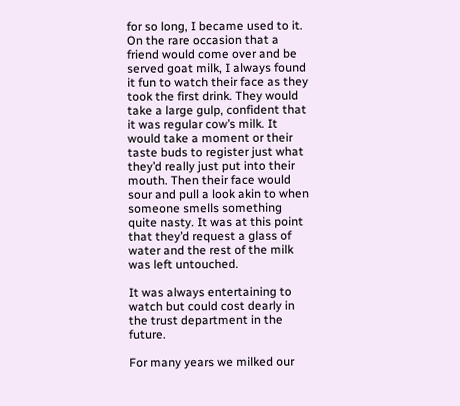for so long, I became used to it. On the rare occasion that a friend would come over and be served goat milk, I always found it fun to watch their face as they took the first drink. They would take a large gulp, confident that it was regular cow’s milk. It would take a moment or their taste buds to register just what they’d really just put into their mouth. Then their face would sour and pull a look akin to when someone smells something quite nasty. It was at this point that they’d request a glass of water and the rest of the milk was left untouched.

It was always entertaining to watch but could cost dearly in the trust department in the future.

For many years we milked our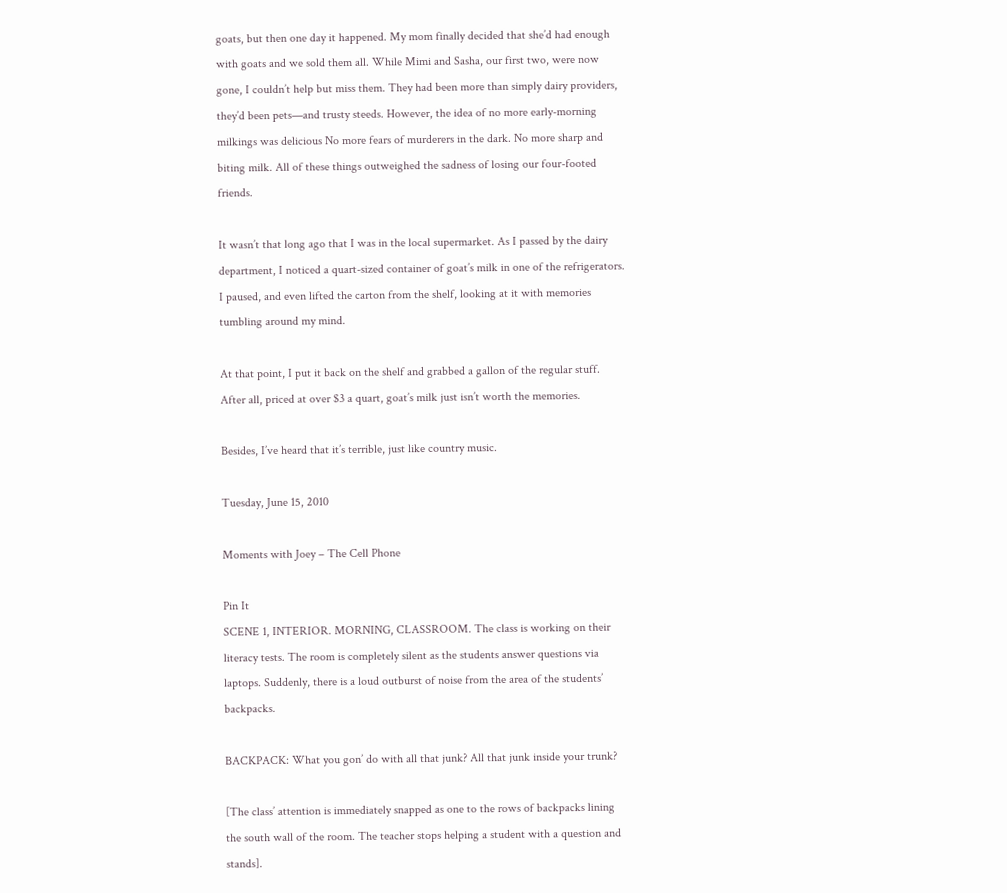goats, but then one day it happened. My mom finally decided that she’d had enough with goats and we sold them all. While Mimi and Sasha, our first two, were now gone, I couldn’t help but miss them. They had been more than simply dairy providers, they’d been pets—and trusty steeds. However, the idea of no more early-morning milkings was delicious No more fears of murderers in the dark. No more sharp and biting milk. All of these things outweighed the sadness of losing our four-footed friends.

It wasn’t that long ago that I was in the local supermarket. As I passed by the dairy department, I noticed a quart-sized container of goat’s milk in one of the refrigerators. I paused, and even lifted the carton from the shelf, looking at it with memories tumbling around my mind.

At that point, I put it back on the shelf and grabbed a gallon of the regular stuff. After all, priced at over $3 a quart, goat’s milk just isn’t worth the memories.

Besides, I’ve heard that it’s terrible, just like country music.

Tuesday, June 15, 2010

Moments with Joey – The Cell Phone

Pin It
SCENE 1, INTERIOR. MORNING, CLASSROOM. The class is working on their literacy tests. The room is completely silent as the students answer questions via laptops. Suddenly, there is a loud outburst of noise from the area of the students’ backpacks.

BACKPACK: What you gon’ do with all that junk? All that junk inside your trunk?

[The class’ attention is immediately snapped as one to the rows of backpacks lining the south wall of the room. The teacher stops helping a student with a question and stands].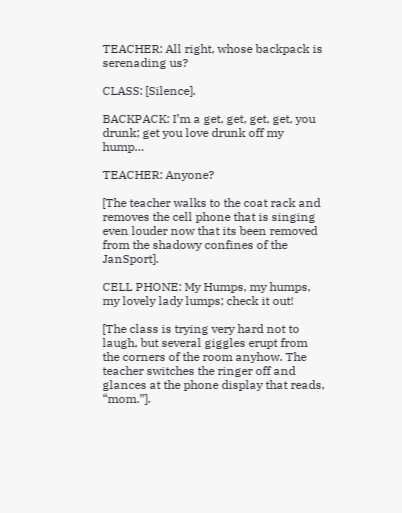TEACHER: All right, whose backpack is serenading us?

CLASS: [Silence].

BACKPACK: I’m a get, get, get, get, you drunk; get you love drunk off my hump…

TEACHER: Anyone?

[The teacher walks to the coat rack and removes the cell phone that is singing even louder now that its been removed from the shadowy confines of the JanSport].

CELL PHONE: My Humps, my humps, my lovely lady lumps; check it out!

[The class is trying very hard not to laugh, but several giggles erupt from the corners of the room anyhow. The teacher switches the ringer off and glances at the phone display that reads, “mom.”].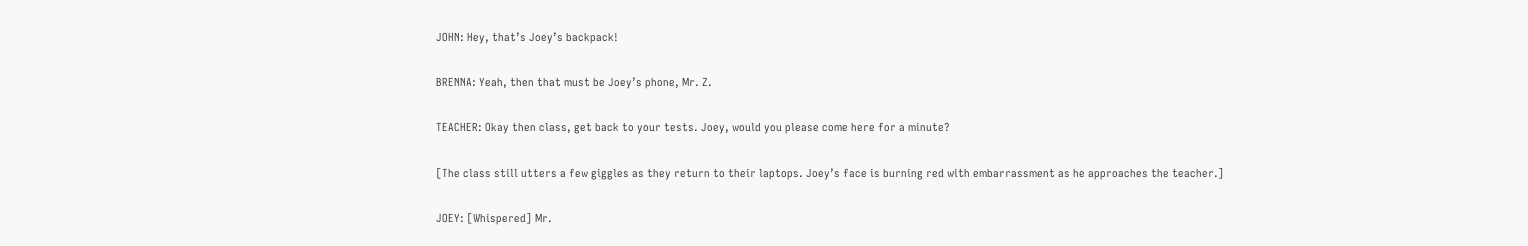JOHN: Hey, that’s Joey’s backpack!

BRENNA: Yeah, then that must be Joey’s phone, Mr. Z.

TEACHER: Okay then class, get back to your tests. Joey, would you please come here for a minute?

[The class still utters a few giggles as they return to their laptops. Joey’s face is burning red with embarrassment as he approaches the teacher.]

JOEY: [Whispered] Mr.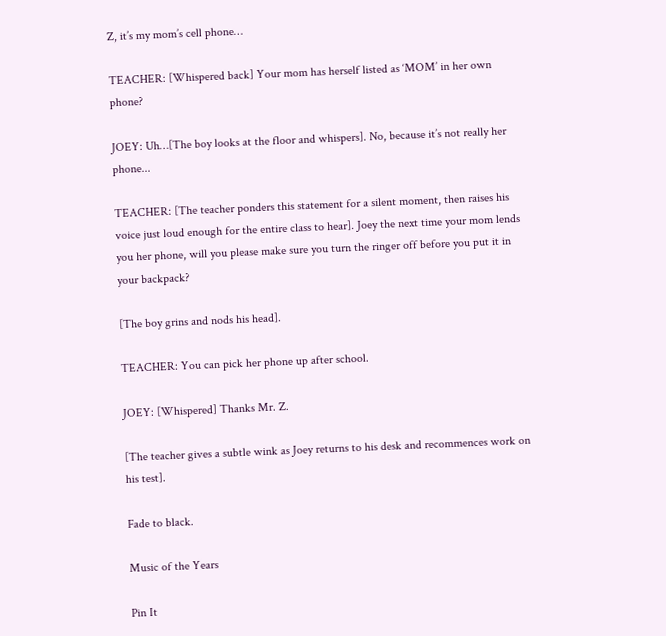Z, it’s my mom’s cell phone…

TEACHER: [Whispered back] Your mom has herself listed as ‘MOM’ in her own phone?

JOEY: Uh…[The boy looks at the floor and whispers]. No, because it’s not really her phone...

TEACHER: [The teacher ponders this statement for a silent moment, then raises his voice just loud enough for the entire class to hear]. Joey the next time your mom lends you her phone, will you please make sure you turn the ringer off before you put it in your backpack?

[The boy grins and nods his head].

TEACHER: You can pick her phone up after school.

JOEY: [Whispered] Thanks Mr. Z.

[The teacher gives a subtle wink as Joey returns to his desk and recommences work on his test].

Fade to black.

Music of the Years

Pin It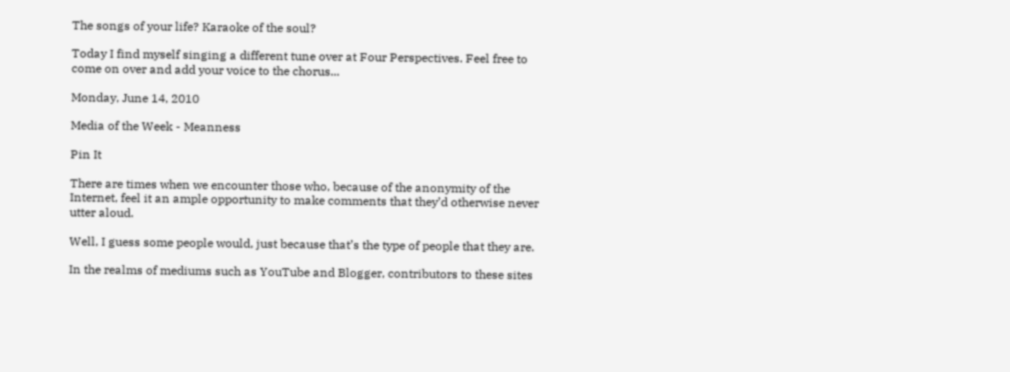The songs of your life? Karaoke of the soul?

Today I find myself singing a different tune over at Four Perspectives. Feel free to come on over and add your voice to the chorus...

Monday, June 14, 2010

Media of the Week - Meanness

Pin It

There are times when we encounter those who, because of the anonymity of the Internet, feel it an ample opportunity to make comments that they’d otherwise never utter aloud.

Well, I guess some people would, just because that’s the type of people that they are.

In the realms of mediums such as YouTube and Blogger, contributors to these sites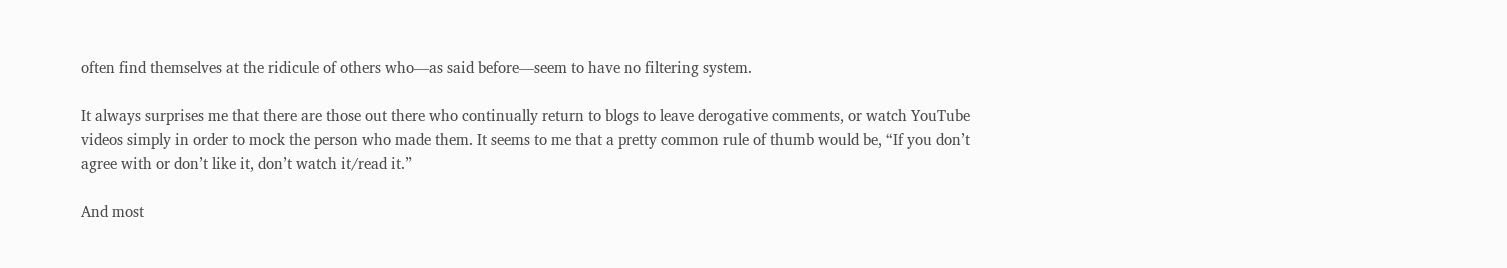often find themselves at the ridicule of others who—as said before—seem to have no filtering system.

It always surprises me that there are those out there who continually return to blogs to leave derogative comments, or watch YouTube videos simply in order to mock the person who made them. It seems to me that a pretty common rule of thumb would be, “If you don’t agree with or don’t like it, don’t watch it/read it.”

And most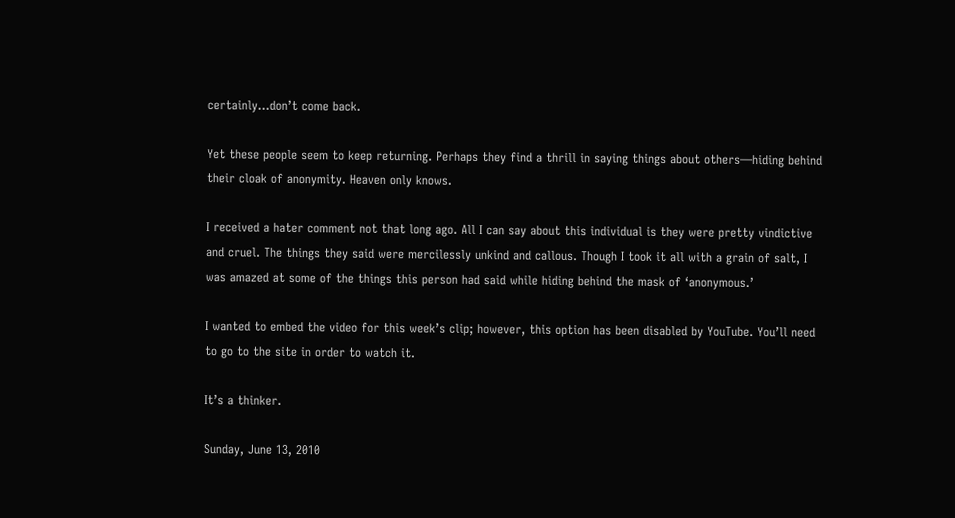certainly…don’t come back.

Yet these people seem to keep returning. Perhaps they find a thrill in saying things about others—hiding behind their cloak of anonymity. Heaven only knows.

I received a hater comment not that long ago. All I can say about this individual is they were pretty vindictive and cruel. The things they said were mercilessly unkind and callous. Though I took it all with a grain of salt, I was amazed at some of the things this person had said while hiding behind the mask of ‘anonymous.’

I wanted to embed the video for this week’s clip; however, this option has been disabled by YouTube. You’ll need to go to the site in order to watch it.

It’s a thinker.

Sunday, June 13, 2010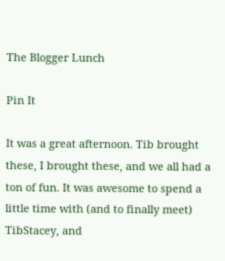The Blogger Lunch

Pin It

It was a great afternoon. Tib brought these, I brought these, and we all had a ton of fun. It was awesome to spend a little time with (and to finally meet) TibStacey, and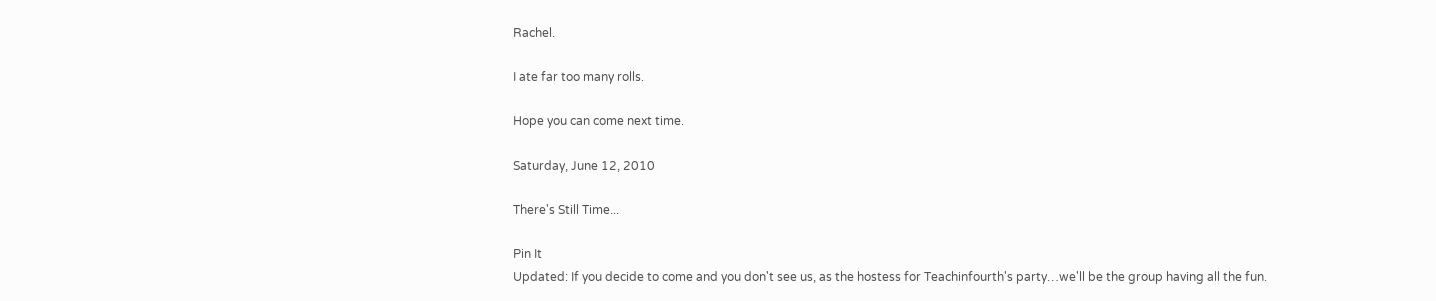Rachel.

I ate far too many rolls.

Hope you can come next time.

Saturday, June 12, 2010

There's Still Time...

Pin It
Updated: If you decide to come and you don't see us, as the hostess for Teachinfourth's party…we'll be the group having all the fun.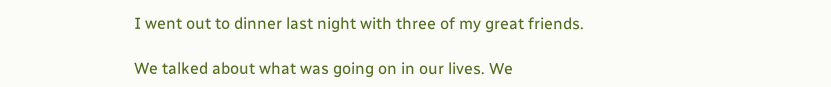I went out to dinner last night with three of my great friends.

We talked about what was going on in our lives. We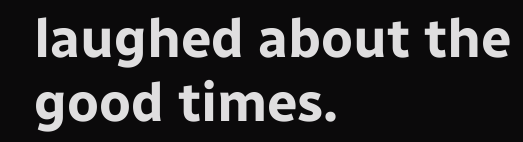laughed about the good times.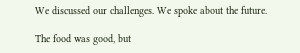We discussed our challenges. We spoke about the future.

The food was good, but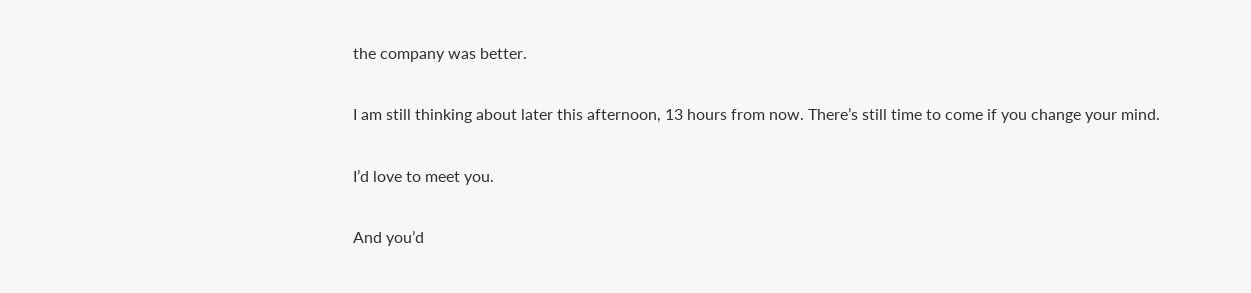the company was better.

I am still thinking about later this afternoon, 13 hours from now. There’s still time to come if you change your mind.

I’d love to meet you.

And you’d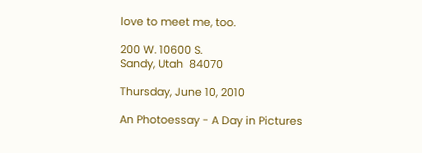love to meet me, too.

200 W. 10600 S.
Sandy, Utah  84070

Thursday, June 10, 2010

An Photoessay - A Day in Pictures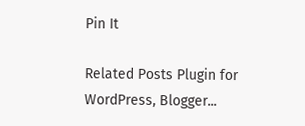Pin It

Related Posts Plugin for WordPress, Blogger...